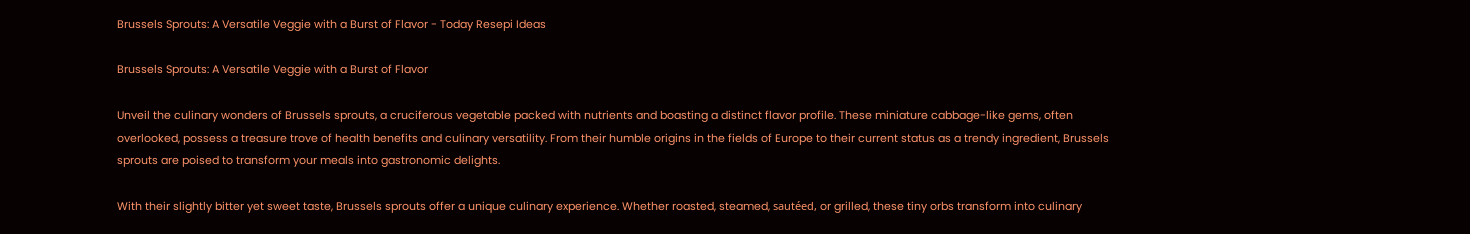Brussels Sprouts: A Versatile Veggie with a Burst of Flavor - Today Resepi Ideas

Brussels Sprouts: A Versatile Veggie with a Burst of Flavor

Unveil the culinary wonders of Brussels sprouts, a cruciferous vegetable packed with nutrients and boasting a distinct flavor profile. These miniature cabbage-like gems, often overlooked, possess a treasure trove of health benefits and culinary versatility. From their humble origins in the fields of Europe to their current status as a trendy ingredient, Brussels sprouts are poised to transform your meals into gastronomic delights.

With their slightly bitter yet sweet taste, Brussels sprouts offer a unique culinary experience. Whether roasted, steamed, sautéed, or grilled, these tiny orbs transform into culinary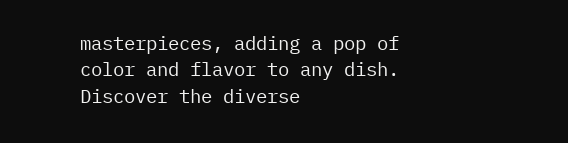masterpieces, adding a pop of color and flavor to any dish. Discover the diverse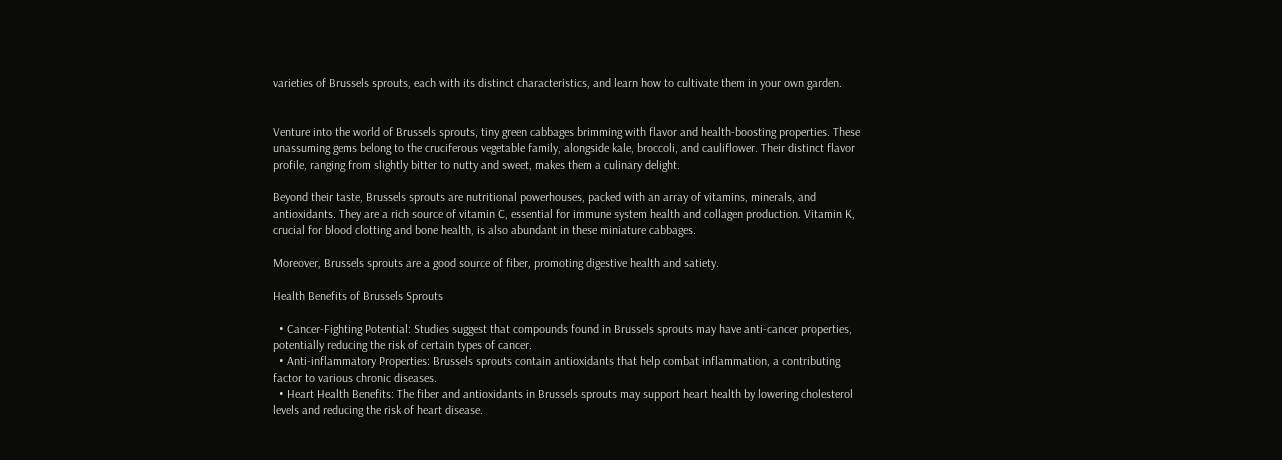varieties of Brussels sprouts, each with its distinct characteristics, and learn how to cultivate them in your own garden.


Venture into the world of Brussels sprouts, tiny green cabbages brimming with flavor and health-boosting properties. These unassuming gems belong to the cruciferous vegetable family, alongside kale, broccoli, and cauliflower. Their distinct flavor profile, ranging from slightly bitter to nutty and sweet, makes them a culinary delight.

Beyond their taste, Brussels sprouts are nutritional powerhouses, packed with an array of vitamins, minerals, and antioxidants. They are a rich source of vitamin C, essential for immune system health and collagen production. Vitamin K, crucial for blood clotting and bone health, is also abundant in these miniature cabbages.

Moreover, Brussels sprouts are a good source of fiber, promoting digestive health and satiety.

Health Benefits of Brussels Sprouts

  • Cancer-Fighting Potential: Studies suggest that compounds found in Brussels sprouts may have anti-cancer properties, potentially reducing the risk of certain types of cancer.
  • Anti-inflammatory Properties: Brussels sprouts contain antioxidants that help combat inflammation, a contributing factor to various chronic diseases.
  • Heart Health Benefits: The fiber and antioxidants in Brussels sprouts may support heart health by lowering cholesterol levels and reducing the risk of heart disease.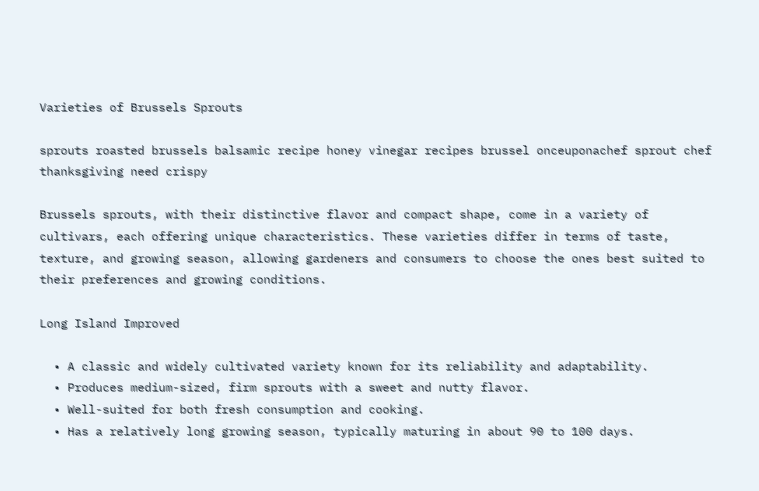Varieties of Brussels Sprouts

sprouts roasted brussels balsamic recipe honey vinegar recipes brussel onceuponachef sprout chef thanksgiving need crispy

Brussels sprouts, with their distinctive flavor and compact shape, come in a variety of cultivars, each offering unique characteristics. These varieties differ in terms of taste, texture, and growing season, allowing gardeners and consumers to choose the ones best suited to their preferences and growing conditions.

Long Island Improved

  • A classic and widely cultivated variety known for its reliability and adaptability.
  • Produces medium-sized, firm sprouts with a sweet and nutty flavor.
  • Well-suited for both fresh consumption and cooking.
  • Has a relatively long growing season, typically maturing in about 90 to 100 days.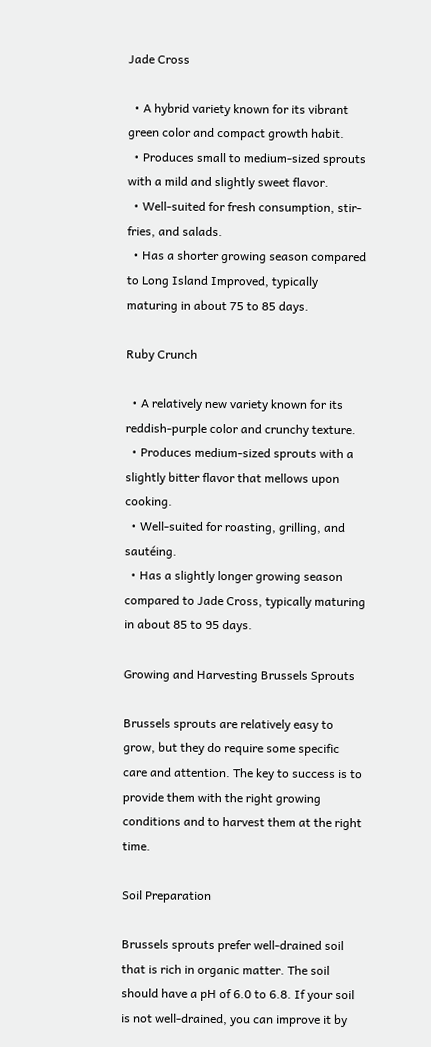Jade Cross

  • A hybrid variety known for its vibrant green color and compact growth habit.
  • Produces small to medium-sized sprouts with a mild and slightly sweet flavor.
  • Well-suited for fresh consumption, stir-fries, and salads.
  • Has a shorter growing season compared to Long Island Improved, typically maturing in about 75 to 85 days.

Ruby Crunch

  • A relatively new variety known for its reddish-purple color and crunchy texture.
  • Produces medium-sized sprouts with a slightly bitter flavor that mellows upon cooking.
  • Well-suited for roasting, grilling, and sautéing.
  • Has a slightly longer growing season compared to Jade Cross, typically maturing in about 85 to 95 days.

Growing and Harvesting Brussels Sprouts

Brussels sprouts are relatively easy to grow, but they do require some specific care and attention. The key to success is to provide them with the right growing conditions and to harvest them at the right time.

Soil Preparation

Brussels sprouts prefer well-drained soil that is rich in organic matter. The soil should have a pH of 6.0 to 6.8. If your soil is not well-drained, you can improve it by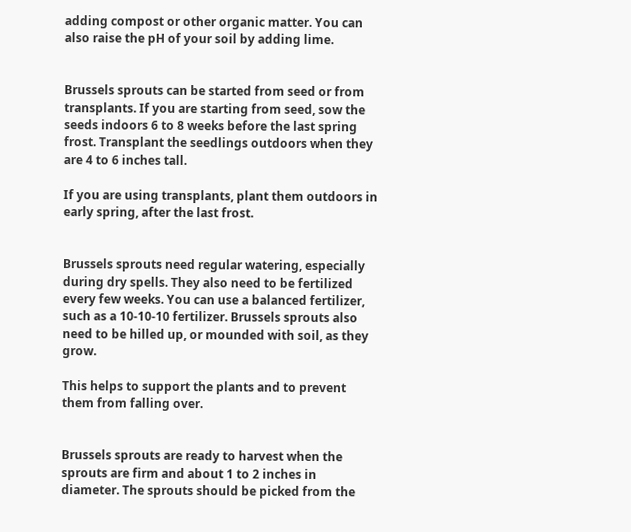adding compost or other organic matter. You can also raise the pH of your soil by adding lime.


Brussels sprouts can be started from seed or from transplants. If you are starting from seed, sow the seeds indoors 6 to 8 weeks before the last spring frost. Transplant the seedlings outdoors when they are 4 to 6 inches tall.

If you are using transplants, plant them outdoors in early spring, after the last frost.


Brussels sprouts need regular watering, especially during dry spells. They also need to be fertilized every few weeks. You can use a balanced fertilizer, such as a 10-10-10 fertilizer. Brussels sprouts also need to be hilled up, or mounded with soil, as they grow.

This helps to support the plants and to prevent them from falling over.


Brussels sprouts are ready to harvest when the sprouts are firm and about 1 to 2 inches in diameter. The sprouts should be picked from the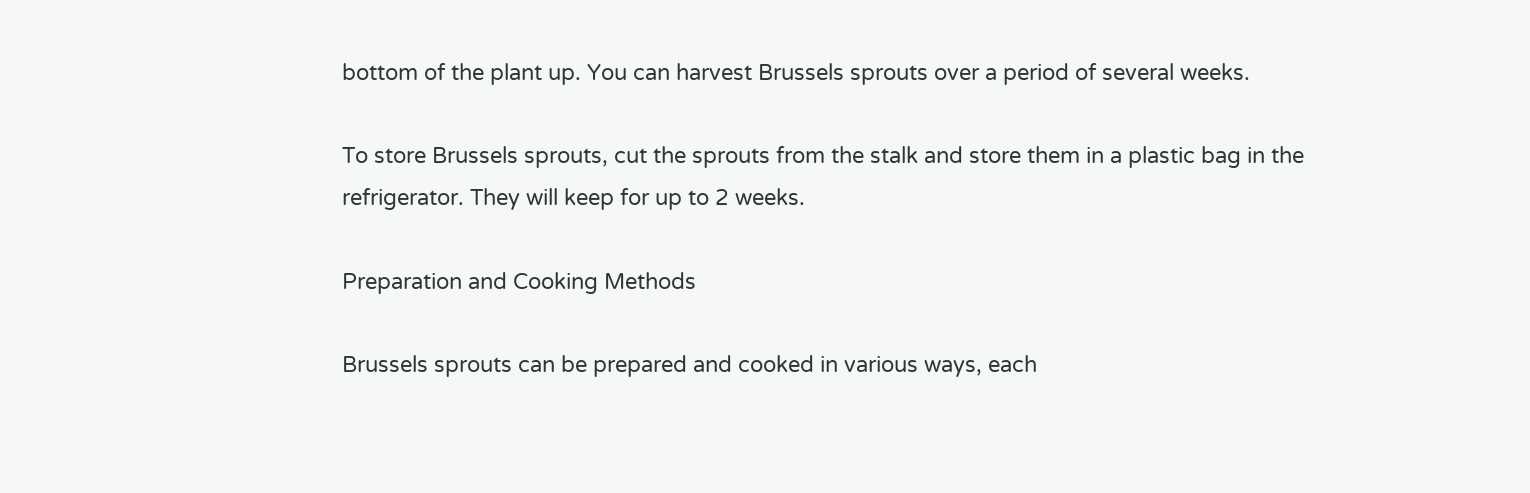bottom of the plant up. You can harvest Brussels sprouts over a period of several weeks.

To store Brussels sprouts, cut the sprouts from the stalk and store them in a plastic bag in the refrigerator. They will keep for up to 2 weeks.

Preparation and Cooking Methods

Brussels sprouts can be prepared and cooked in various ways, each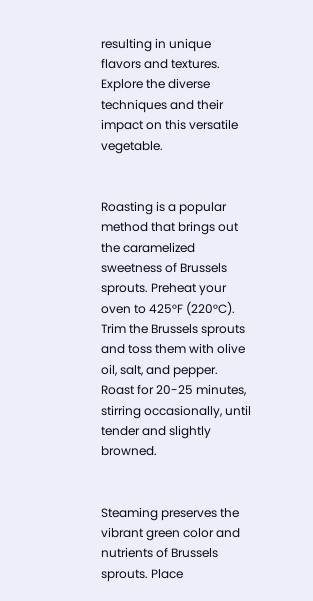resulting in unique flavors and textures. Explore the diverse techniques and their impact on this versatile vegetable.


Roasting is a popular method that brings out the caramelized sweetness of Brussels sprouts. Preheat your oven to 425°F (220°C). Trim the Brussels sprouts and toss them with olive oil, salt, and pepper. Roast for 20-25 minutes, stirring occasionally, until tender and slightly browned.


Steaming preserves the vibrant green color and nutrients of Brussels sprouts. Place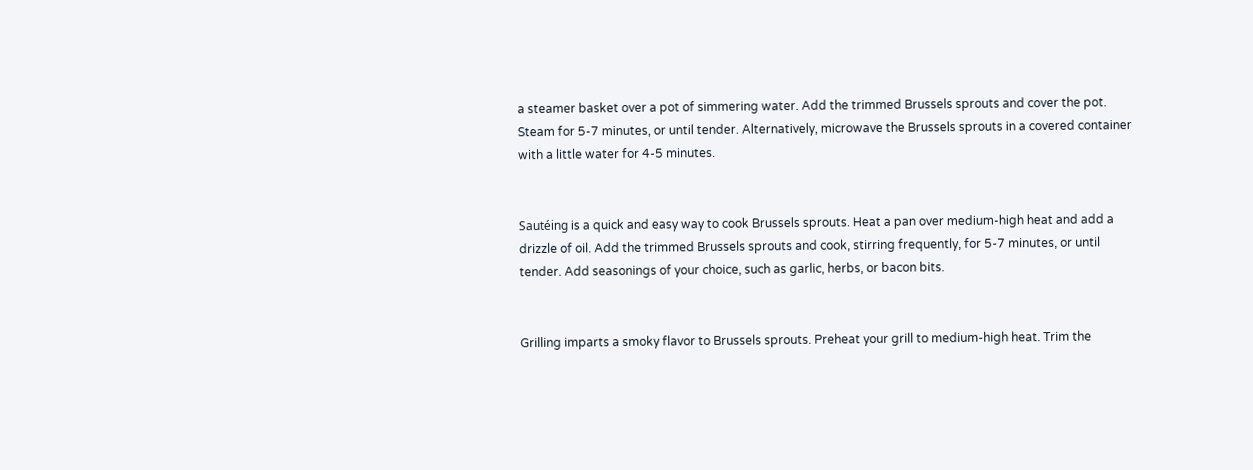a steamer basket over a pot of simmering water. Add the trimmed Brussels sprouts and cover the pot. Steam for 5-7 minutes, or until tender. Alternatively, microwave the Brussels sprouts in a covered container with a little water for 4-5 minutes.


Sautéing is a quick and easy way to cook Brussels sprouts. Heat a pan over medium-high heat and add a drizzle of oil. Add the trimmed Brussels sprouts and cook, stirring frequently, for 5-7 minutes, or until tender. Add seasonings of your choice, such as garlic, herbs, or bacon bits.


Grilling imparts a smoky flavor to Brussels sprouts. Preheat your grill to medium-high heat. Trim the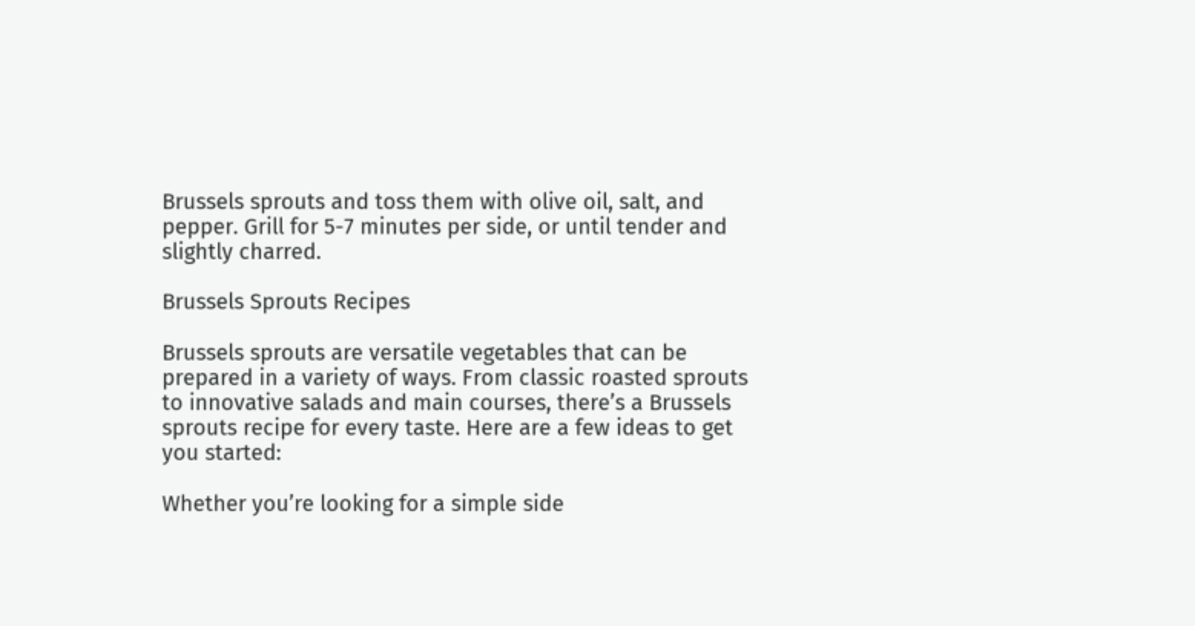Brussels sprouts and toss them with olive oil, salt, and pepper. Grill for 5-7 minutes per side, or until tender and slightly charred.

Brussels Sprouts Recipes

Brussels sprouts are versatile vegetables that can be prepared in a variety of ways. From classic roasted sprouts to innovative salads and main courses, there’s a Brussels sprouts recipe for every taste. Here are a few ideas to get you started:

Whether you’re looking for a simple side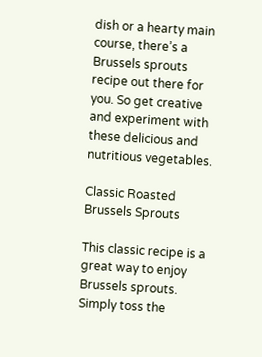dish or a hearty main course, there’s a Brussels sprouts recipe out there for you. So get creative and experiment with these delicious and nutritious vegetables.

Classic Roasted Brussels Sprouts

This classic recipe is a great way to enjoy Brussels sprouts. Simply toss the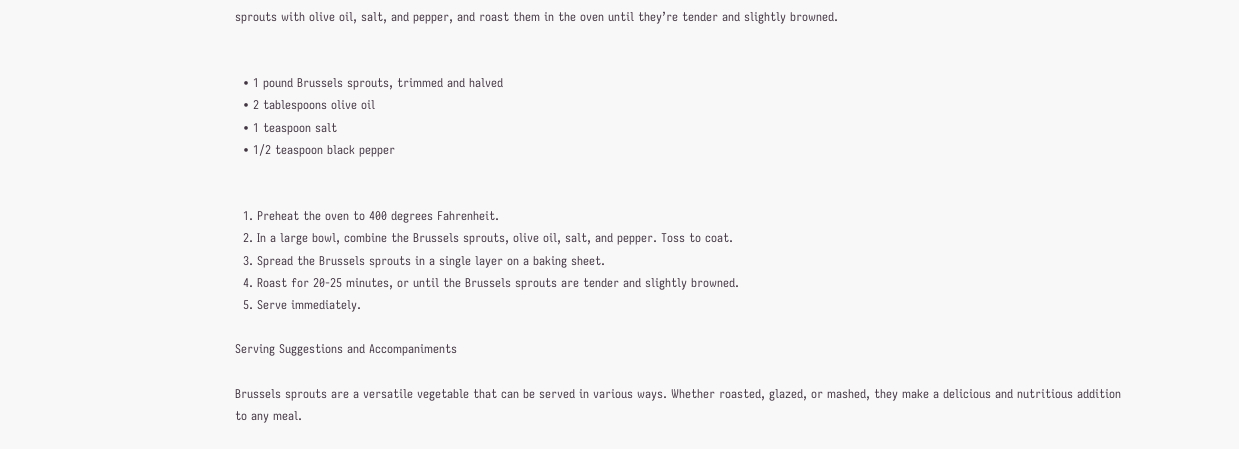sprouts with olive oil, salt, and pepper, and roast them in the oven until they’re tender and slightly browned.


  • 1 pound Brussels sprouts, trimmed and halved
  • 2 tablespoons olive oil
  • 1 teaspoon salt
  • 1/2 teaspoon black pepper


  1. Preheat the oven to 400 degrees Fahrenheit.
  2. In a large bowl, combine the Brussels sprouts, olive oil, salt, and pepper. Toss to coat.
  3. Spread the Brussels sprouts in a single layer on a baking sheet.
  4. Roast for 20-25 minutes, or until the Brussels sprouts are tender and slightly browned.
  5. Serve immediately.

Serving Suggestions and Accompaniments

Brussels sprouts are a versatile vegetable that can be served in various ways. Whether roasted, glazed, or mashed, they make a delicious and nutritious addition to any meal.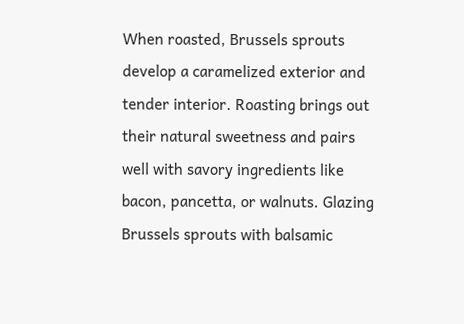When roasted, Brussels sprouts develop a caramelized exterior and tender interior. Roasting brings out their natural sweetness and pairs well with savory ingredients like bacon, pancetta, or walnuts. Glazing Brussels sprouts with balsamic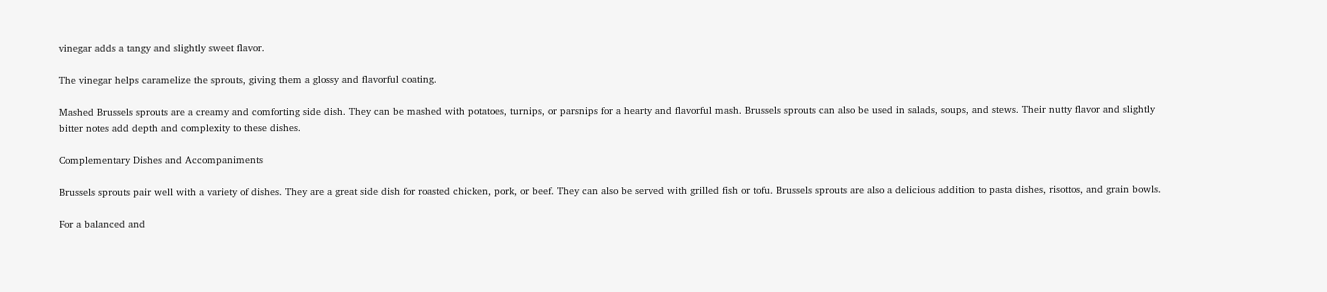vinegar adds a tangy and slightly sweet flavor.

The vinegar helps caramelize the sprouts, giving them a glossy and flavorful coating.

Mashed Brussels sprouts are a creamy and comforting side dish. They can be mashed with potatoes, turnips, or parsnips for a hearty and flavorful mash. Brussels sprouts can also be used in salads, soups, and stews. Their nutty flavor and slightly bitter notes add depth and complexity to these dishes.

Complementary Dishes and Accompaniments

Brussels sprouts pair well with a variety of dishes. They are a great side dish for roasted chicken, pork, or beef. They can also be served with grilled fish or tofu. Brussels sprouts are also a delicious addition to pasta dishes, risottos, and grain bowls.

For a balanced and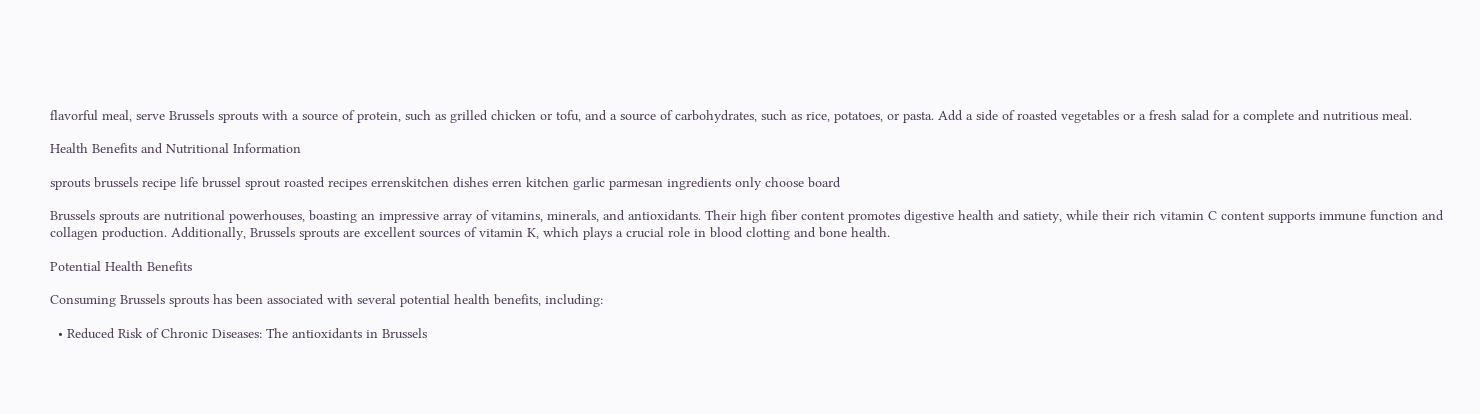flavorful meal, serve Brussels sprouts with a source of protein, such as grilled chicken or tofu, and a source of carbohydrates, such as rice, potatoes, or pasta. Add a side of roasted vegetables or a fresh salad for a complete and nutritious meal.

Health Benefits and Nutritional Information

sprouts brussels recipe life brussel sprout roasted recipes errenskitchen dishes erren kitchen garlic parmesan ingredients only choose board

Brussels sprouts are nutritional powerhouses, boasting an impressive array of vitamins, minerals, and antioxidants. Their high fiber content promotes digestive health and satiety, while their rich vitamin C content supports immune function and collagen production. Additionally, Brussels sprouts are excellent sources of vitamin K, which plays a crucial role in blood clotting and bone health.

Potential Health Benefits

Consuming Brussels sprouts has been associated with several potential health benefits, including:

  • Reduced Risk of Chronic Diseases: The antioxidants in Brussels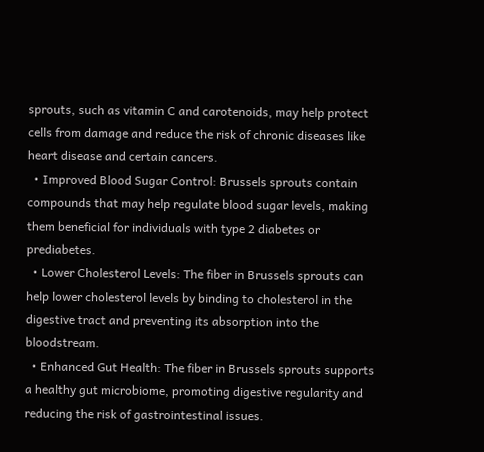sprouts, such as vitamin C and carotenoids, may help protect cells from damage and reduce the risk of chronic diseases like heart disease and certain cancers.
  • Improved Blood Sugar Control: Brussels sprouts contain compounds that may help regulate blood sugar levels, making them beneficial for individuals with type 2 diabetes or prediabetes.
  • Lower Cholesterol Levels: The fiber in Brussels sprouts can help lower cholesterol levels by binding to cholesterol in the digestive tract and preventing its absorption into the bloodstream.
  • Enhanced Gut Health: The fiber in Brussels sprouts supports a healthy gut microbiome, promoting digestive regularity and reducing the risk of gastrointestinal issues.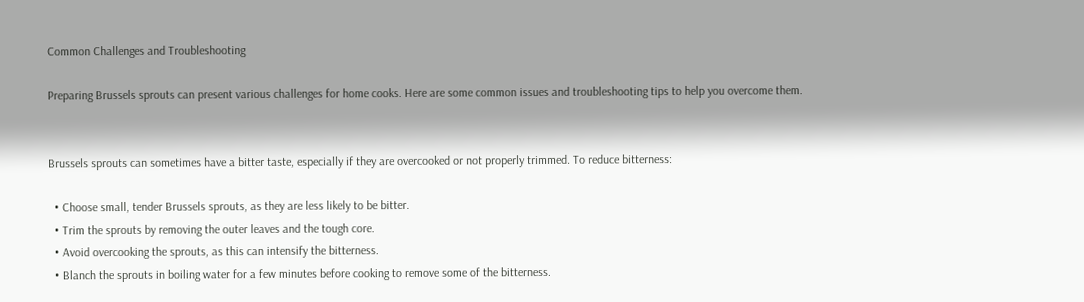Common Challenges and Troubleshooting

Preparing Brussels sprouts can present various challenges for home cooks. Here are some common issues and troubleshooting tips to help you overcome them.


Brussels sprouts can sometimes have a bitter taste, especially if they are overcooked or not properly trimmed. To reduce bitterness:

  • Choose small, tender Brussels sprouts, as they are less likely to be bitter.
  • Trim the sprouts by removing the outer leaves and the tough core.
  • Avoid overcooking the sprouts, as this can intensify the bitterness.
  • Blanch the sprouts in boiling water for a few minutes before cooking to remove some of the bitterness.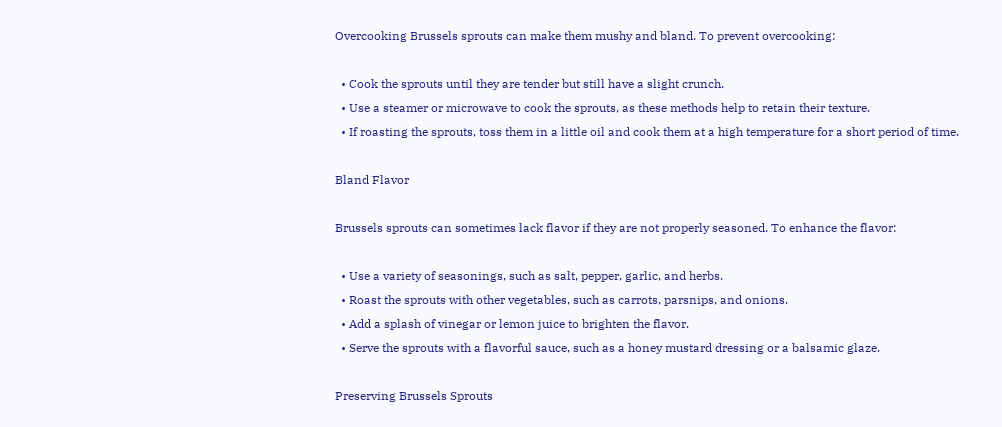Overcooking Brussels sprouts can make them mushy and bland. To prevent overcooking:

  • Cook the sprouts until they are tender but still have a slight crunch.
  • Use a steamer or microwave to cook the sprouts, as these methods help to retain their texture.
  • If roasting the sprouts, toss them in a little oil and cook them at a high temperature for a short period of time.

Bland Flavor

Brussels sprouts can sometimes lack flavor if they are not properly seasoned. To enhance the flavor:

  • Use a variety of seasonings, such as salt, pepper, garlic, and herbs.
  • Roast the sprouts with other vegetables, such as carrots, parsnips, and onions.
  • Add a splash of vinegar or lemon juice to brighten the flavor.
  • Serve the sprouts with a flavorful sauce, such as a honey mustard dressing or a balsamic glaze.

Preserving Brussels Sprouts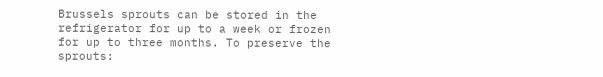Brussels sprouts can be stored in the refrigerator for up to a week or frozen for up to three months. To preserve the sprouts: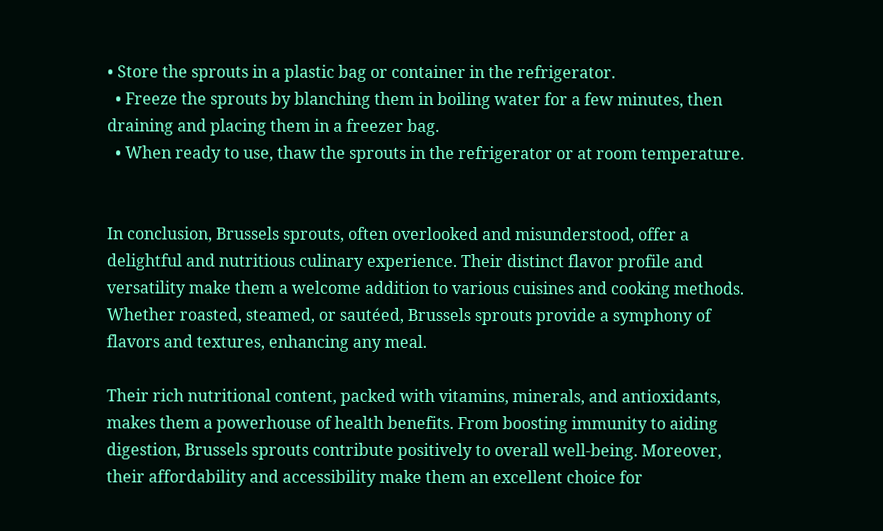• Store the sprouts in a plastic bag or container in the refrigerator.
  • Freeze the sprouts by blanching them in boiling water for a few minutes, then draining and placing them in a freezer bag.
  • When ready to use, thaw the sprouts in the refrigerator or at room temperature.


In conclusion, Brussels sprouts, often overlooked and misunderstood, offer a delightful and nutritious culinary experience. Their distinct flavor profile and versatility make them a welcome addition to various cuisines and cooking methods. Whether roasted, steamed, or sautéed, Brussels sprouts provide a symphony of flavors and textures, enhancing any meal.

Their rich nutritional content, packed with vitamins, minerals, and antioxidants, makes them a powerhouse of health benefits. From boosting immunity to aiding digestion, Brussels sprouts contribute positively to overall well-being. Moreover, their affordability and accessibility make them an excellent choice for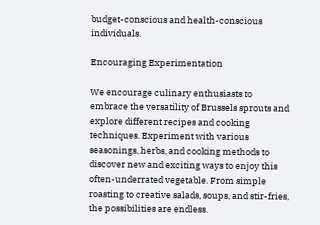budget-conscious and health-conscious individuals.

Encouraging Experimentation

We encourage culinary enthusiasts to embrace the versatility of Brussels sprouts and explore different recipes and cooking techniques. Experiment with various seasonings, herbs, and cooking methods to discover new and exciting ways to enjoy this often-underrated vegetable. From simple roasting to creative salads, soups, and stir-fries, the possibilities are endless.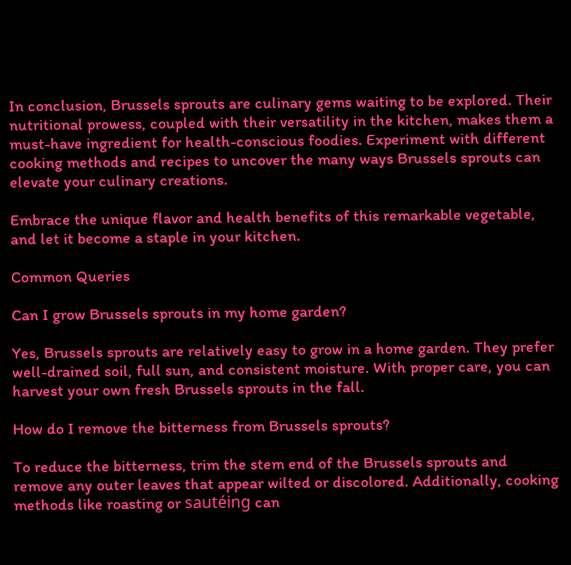In conclusion, Brussels sprouts are culinary gems waiting to be explored. Their nutritional prowess, coupled with their versatility in the kitchen, makes them a must-have ingredient for health-conscious foodies. Experiment with different cooking methods and recipes to uncover the many ways Brussels sprouts can elevate your culinary creations.

Embrace the unique flavor and health benefits of this remarkable vegetable, and let it become a staple in your kitchen.

Common Queries

Can I grow Brussels sprouts in my home garden?

Yes, Brussels sprouts are relatively easy to grow in a home garden. They prefer well-drained soil, full sun, and consistent moisture. With proper care, you can harvest your own fresh Brussels sprouts in the fall.

How do I remove the bitterness from Brussels sprouts?

To reduce the bitterness, trim the stem end of the Brussels sprouts and remove any outer leaves that appear wilted or discolored. Additionally, cooking methods like roasting or sautéing can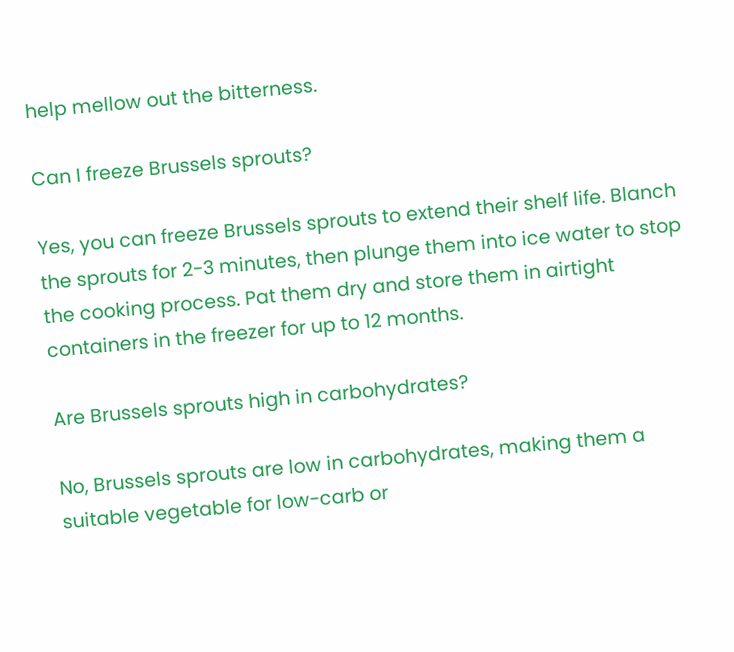help mellow out the bitterness.

Can I freeze Brussels sprouts?

Yes, you can freeze Brussels sprouts to extend their shelf life. Blanch the sprouts for 2-3 minutes, then plunge them into ice water to stop the cooking process. Pat them dry and store them in airtight containers in the freezer for up to 12 months.

Are Brussels sprouts high in carbohydrates?

No, Brussels sprouts are low in carbohydrates, making them a suitable vegetable for low-carb or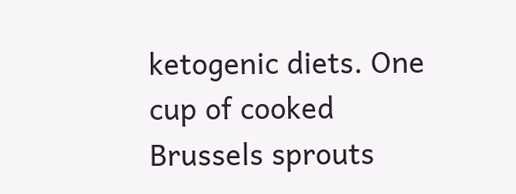ketogenic diets. One cup of cooked Brussels sprouts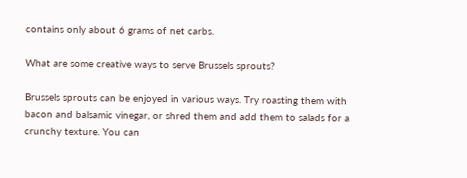contains only about 6 grams of net carbs.

What are some creative ways to serve Brussels sprouts?

Brussels sprouts can be enjoyed in various ways. Try roasting them with bacon and balsamic vinegar, or shred them and add them to salads for a crunchy texture. You can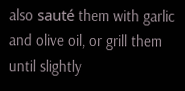also sauté them with garlic and olive oil, or grill them until slightly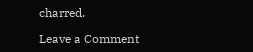charred.

Leave a Comment